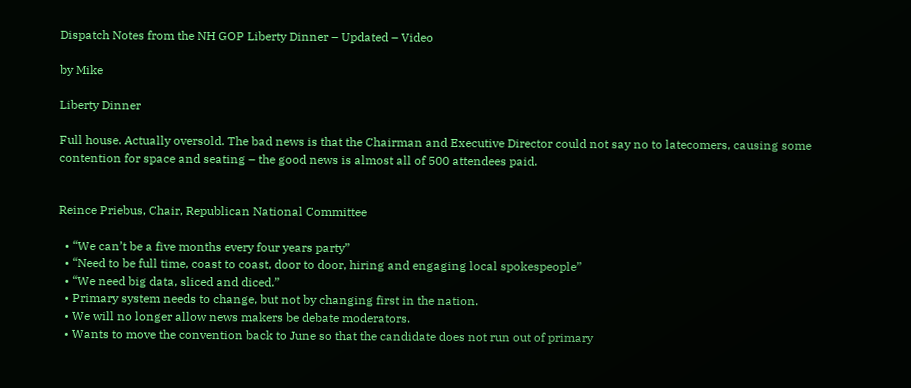Dispatch Notes from the NH GOP Liberty Dinner – Updated – Video

by Mike

Liberty Dinner

Full house. Actually oversold. The bad news is that the Chairman and Executive Director could not say no to latecomers, causing some contention for space and seating – the good news is almost all of 500 attendees paid.


Reince Priebus, Chair, Republican National Committee

  • “We can’t be a five months every four years party”
  • “Need to be full time, coast to coast, door to door, hiring and engaging local spokespeople”
  • “We need big data, sliced and diced.”
  • Primary system needs to change, but not by changing first in the nation.
  • We will no longer allow news makers be debate moderators.
  • Wants to move the convention back to June so that the candidate does not run out of primary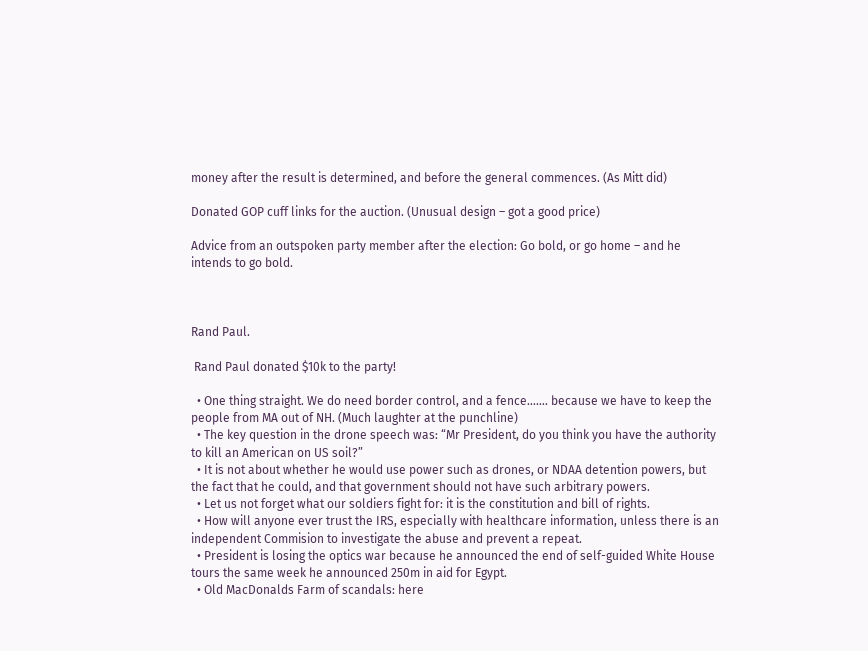money after the result is determined, and before the general commences. (As Mitt did)

Donated GOP cuff links for the auction. (Unusual design – got a good price)

Advice from an outspoken party member after the election: Go bold, or go home – and he intends to go bold.



Rand Paul.

 Rand Paul donated $10k to the party!

  • One thing straight. We do need border control, and a fence……. because we have to keep the people from MA out of NH. (Much laughter at the punchline)
  • The key question in the drone speech was: “Mr President, do you think you have the authority to kill an American on US soil?”
  • It is not about whether he would use power such as drones, or NDAA detention powers, but the fact that he could, and that government should not have such arbitrary powers.
  • Let us not forget what our soldiers fight for: it is the constitution and bill of rights.
  • How will anyone ever trust the IRS, especially with healthcare information, unless there is an independent Commision to investigate the abuse and prevent a repeat.
  • President is losing the optics war because he announced the end of self-guided White House tours the same week he announced 250m in aid for Egypt.
  • Old MacDonalds Farm of scandals: here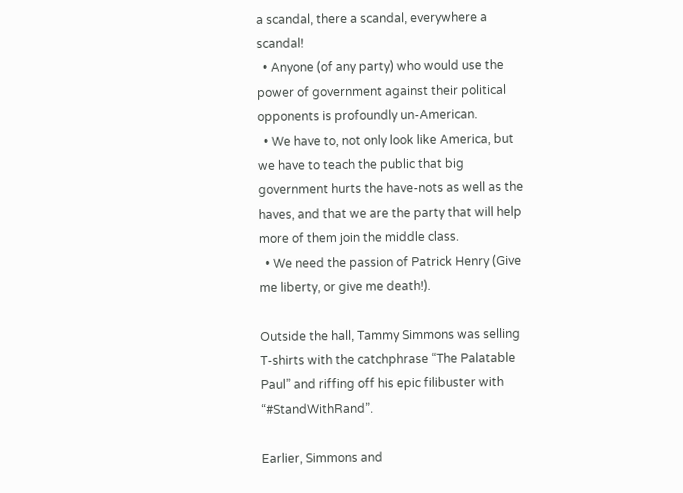a scandal, there a scandal, everywhere a scandal!
  • Anyone (of any party) who would use the power of government against their political opponents is profoundly un-American.
  • We have to, not only look like America, but we have to teach the public that big government hurts the have-nots as well as the haves, and that we are the party that will help more of them join the middle class.
  • We need the passion of Patrick Henry (Give me liberty, or give me death!).

Outside the hall, Tammy Simmons was selling T-shirts with the catchphrase “The Palatable Paul” and riffing off his epic filibuster with “#StandWithRand”.

Earlier, Simmons and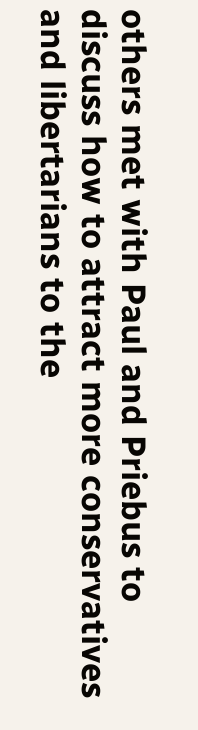others met with Paul and Priebus to discuss how to attract more conservatives and libertarians to the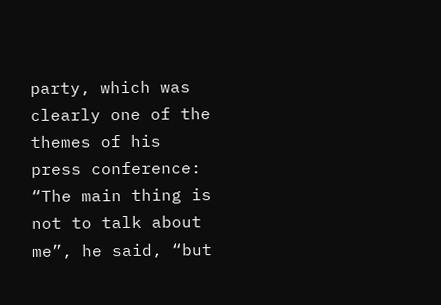party, which was clearly one of the themes of his press conference: “The main thing is not to talk about me”, he said, “but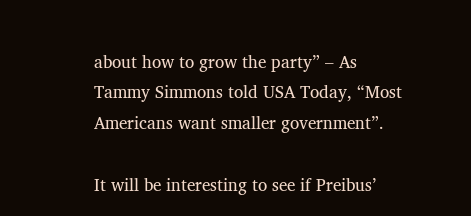about how to grow the party” – As Tammy Simmons told USA Today, “Most Americans want smaller government”.

It will be interesting to see if Preibus’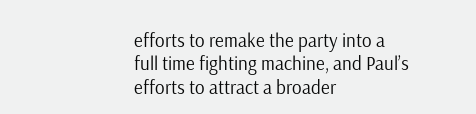efforts to remake the party into a full time fighting machine, and Paul’s efforts to attract a broader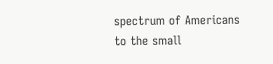spectrum of Americans to the small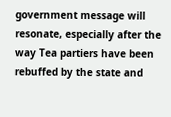government message will resonate, especially after the way Tea partiers have been rebuffed by the state and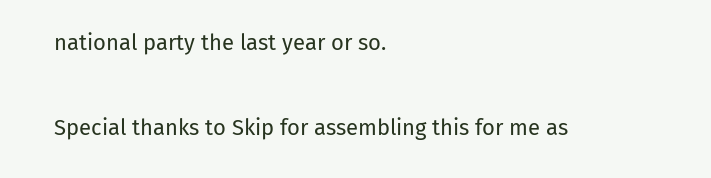national party the last year or so.

Special thanks to Skip for assembling this for me as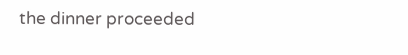the dinner proceeded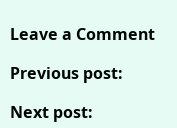Leave a Comment

Previous post:

Next post: